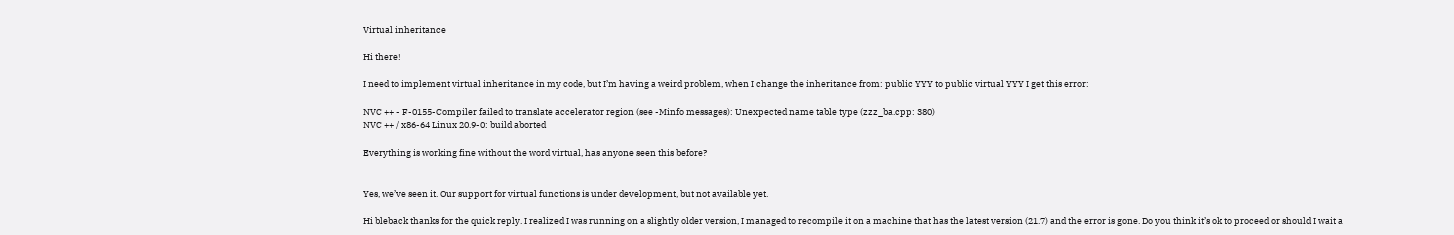Virtual inheritance

Hi there!

I need to implement virtual inheritance in my code, but I’m having a weird problem, when I change the inheritance from: public YYY to public virtual YYY I get this error:

NVC ++ - F-0155-Compiler failed to translate accelerator region (see -Minfo messages): Unexpected name table type (zzz_ba.cpp: 380)
NVC ++ / x86-64 Linux 20.9-0: build aborted

Everything is working fine without the word virtual, has anyone seen this before?


Yes, we’ve seen it. Our support for virtual functions is under development, but not available yet.

Hi bleback thanks for the quick reply. I realized I was running on a slightly older version, I managed to recompile it on a machine that has the latest version (21.7) and the error is gone. Do you think it’s ok to proceed or should I wait a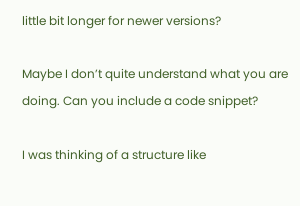little bit longer for newer versions?

Maybe I don’t quite understand what you are doing. Can you include a code snippet?

I was thinking of a structure like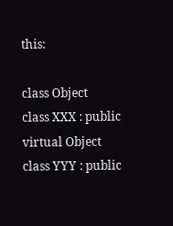this:

class Object
class XXX : public virtual Object
class YYY : public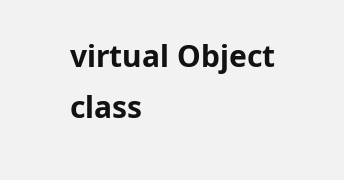virtual Object
class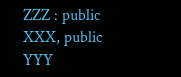ZZZ : public XXX, public YYY